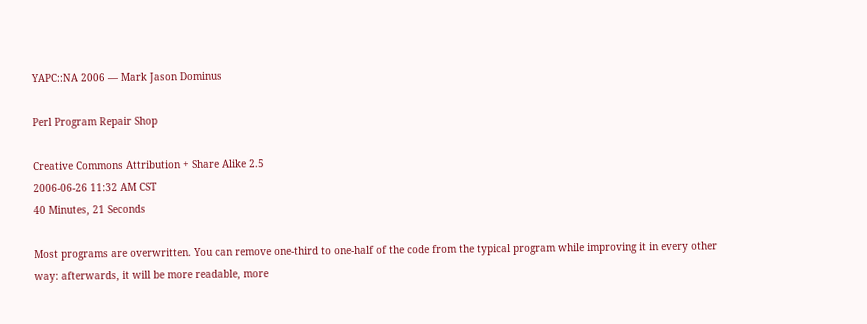YAPC::NA 2006 — Mark Jason Dominus

Perl Program Repair Shop

Creative Commons Attribution + Share Alike 2.5
2006-06-26 11:32 AM CST
40 Minutes, 21 Seconds

Most programs are overwritten. You can remove one-third to one-half of the code from the typical program while improving it in every other way: afterwards, it will be more readable, more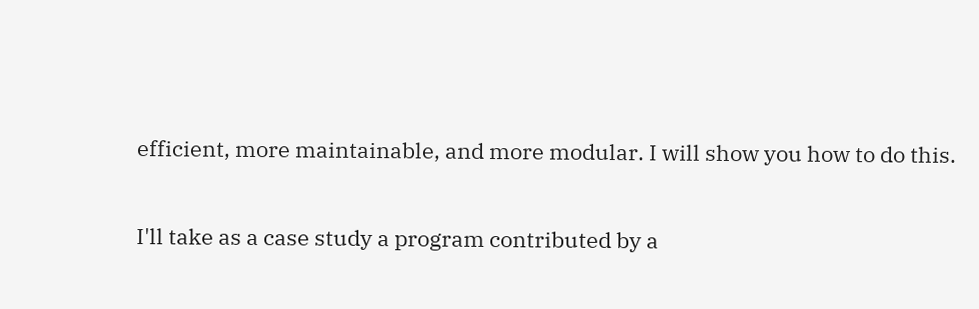efficient, more maintainable, and more modular. I will show you how to do this.

I'll take as a case study a program contributed by a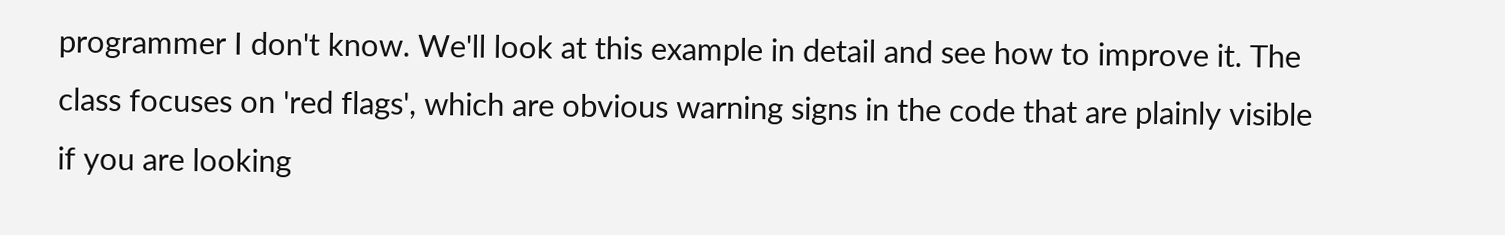programmer I don't know. We'll look at this example in detail and see how to improve it. The class focuses on 'red flags', which are obvious warning signs in the code that are plainly visible if you are looking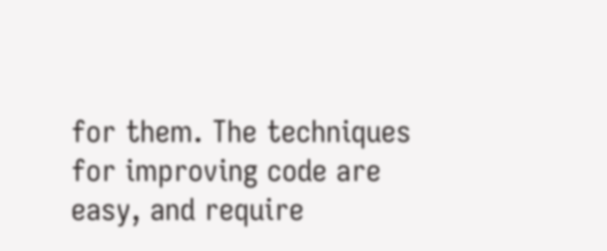for them. The techniques for improving code are easy, and require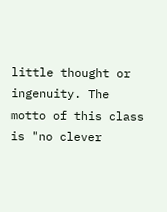little thought or ingenuity. The motto of this class is "no clever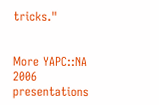tricks."


More YAPC::NA 2006 presentations